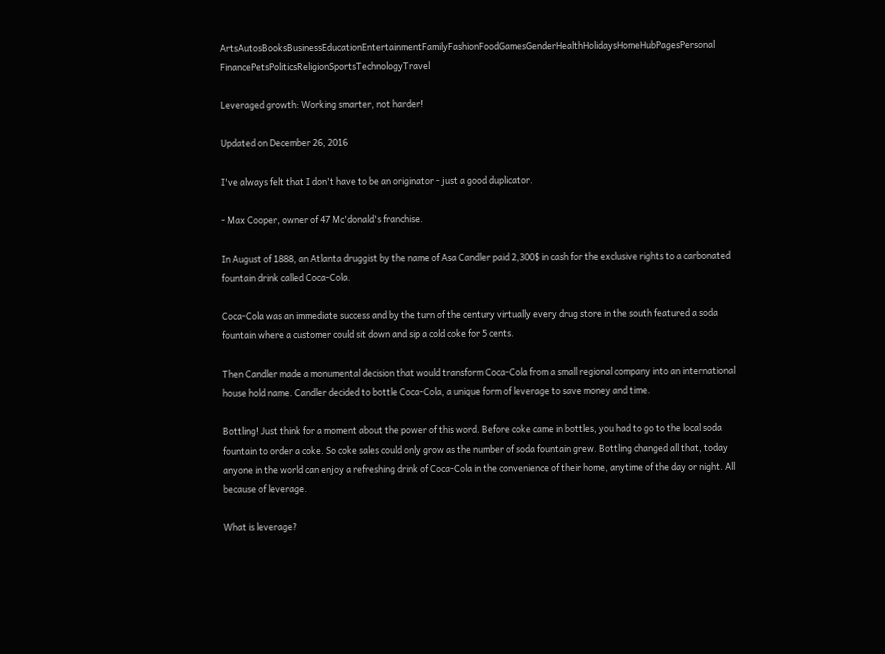ArtsAutosBooksBusinessEducationEntertainmentFamilyFashionFoodGamesGenderHealthHolidaysHomeHubPagesPersonal FinancePetsPoliticsReligionSportsTechnologyTravel

Leveraged growth: Working smarter, not harder!

Updated on December 26, 2016

I've always felt that I don't have to be an originator - just a good duplicator.

- Max Cooper, owner of 47 Mc'donald's franchise.

In August of 1888, an Atlanta druggist by the name of Asa Candler paid 2,300$ in cash for the exclusive rights to a carbonated fountain drink called Coca-Cola.

Coca-Cola was an immediate success and by the turn of the century virtually every drug store in the south featured a soda fountain where a customer could sit down and sip a cold coke for 5 cents.

Then Candler made a monumental decision that would transform Coca-Cola from a small regional company into an international house hold name. Candler decided to bottle Coca-Cola, a unique form of leverage to save money and time.

Bottling! Just think for a moment about the power of this word. Before coke came in bottles, you had to go to the local soda fountain to order a coke. So coke sales could only grow as the number of soda fountain grew. Bottling changed all that, today anyone in the world can enjoy a refreshing drink of Coca-Cola in the convenience of their home, anytime of the day or night. All because of leverage.

What is leverage?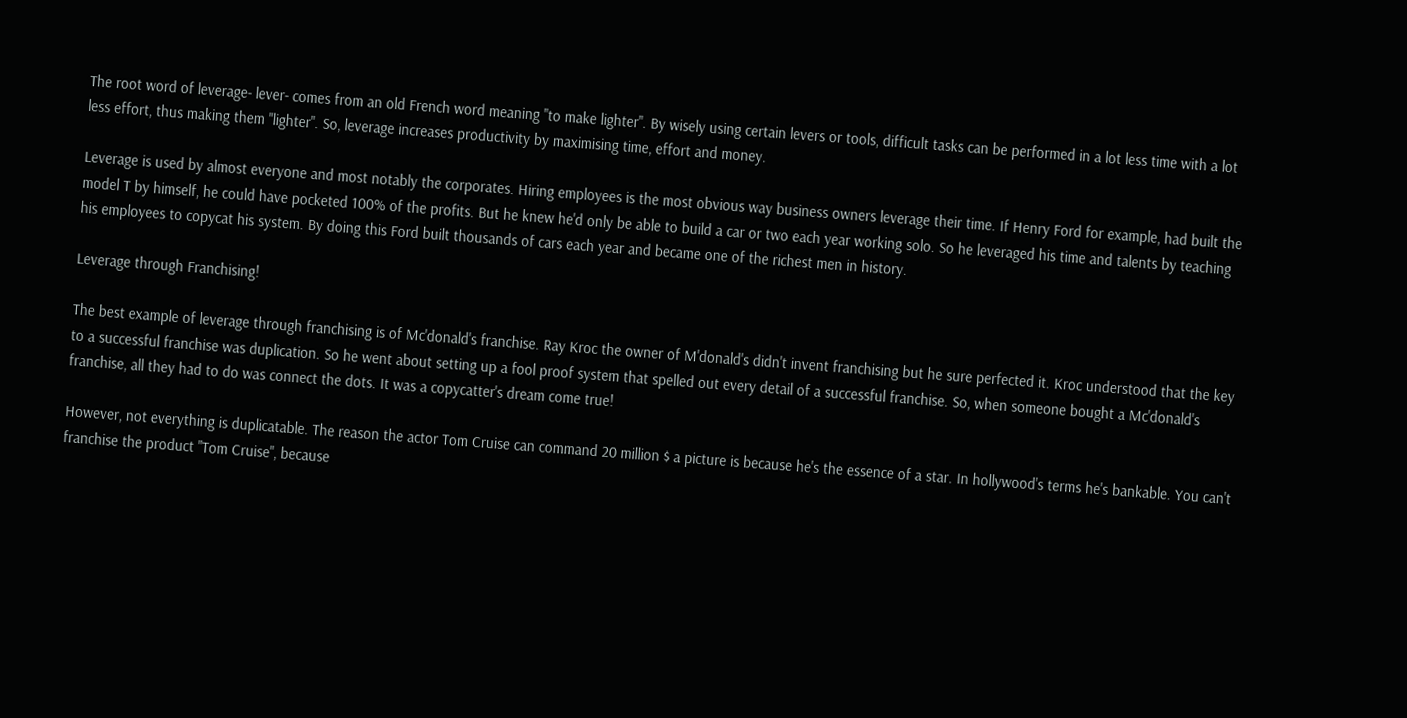The root word of leverage- lever- comes from an old French word meaning "to make lighter". By wisely using certain levers or tools, difficult tasks can be performed in a lot less time with a lot less effort, thus making them "lighter". So, leverage increases productivity by maximising time, effort and money.

Leverage is used by almost everyone and most notably the corporates. Hiring employees is the most obvious way business owners leverage their time. If Henry Ford for example, had built the model T by himself, he could have pocketed 100% of the profits. But he knew he'd only be able to build a car or two each year working solo. So he leveraged his time and talents by teaching his employees to copycat his system. By doing this Ford built thousands of cars each year and became one of the richest men in history.

Leverage through Franchising!

The best example of leverage through franchising is of Mc'donald's franchise. Ray Kroc the owner of M'donald's didn't invent franchising but he sure perfected it. Kroc understood that the key to a successful franchise was duplication. So he went about setting up a fool proof system that spelled out every detail of a successful franchise. So, when someone bought a Mc'donald's franchise, all they had to do was connect the dots. It was a copycatter's dream come true!

However, not everything is duplicatable. The reason the actor Tom Cruise can command 20 million $ a picture is because he's the essence of a star. In hollywood's terms he's bankable. You can't franchise the product "Tom Cruise", because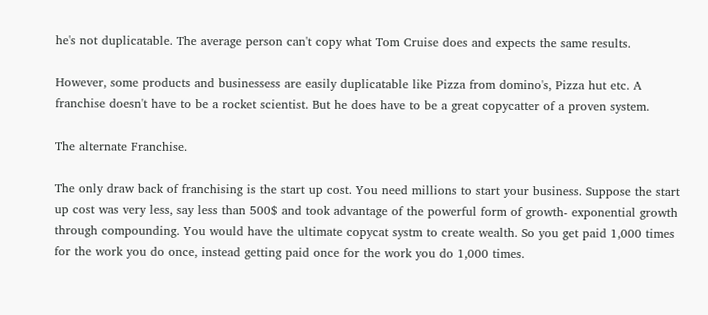he's not duplicatable. The average person can't copy what Tom Cruise does and expects the same results.

However, some products and businessess are easily duplicatable like Pizza from domino's, Pizza hut etc. A franchise doesn't have to be a rocket scientist. But he does have to be a great copycatter of a proven system.

The alternate Franchise.

The only draw back of franchising is the start up cost. You need millions to start your business. Suppose the start up cost was very less, say less than 500$ and took advantage of the powerful form of growth- exponential growth through compounding. You would have the ultimate copycat systm to create wealth. So you get paid 1,000 times for the work you do once, instead getting paid once for the work you do 1,000 times.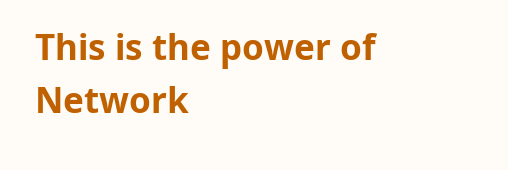This is the power of Network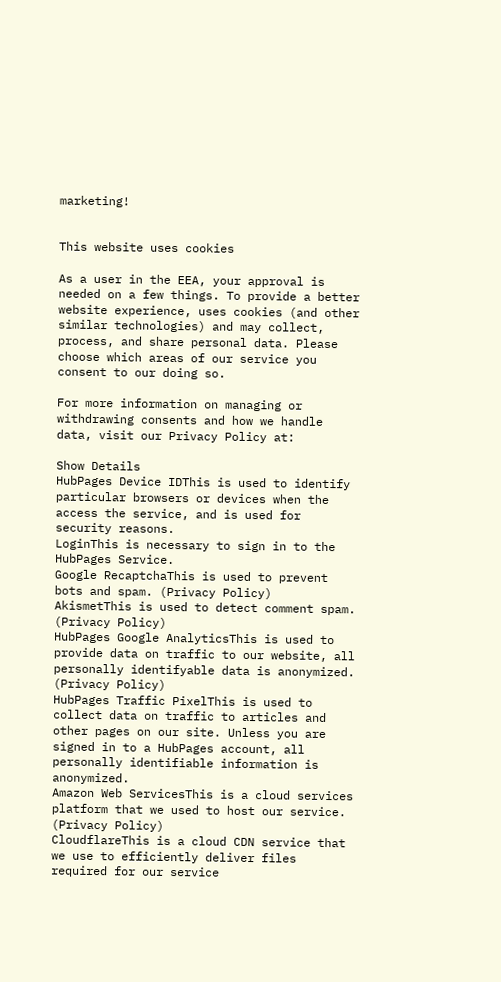marketing!


This website uses cookies

As a user in the EEA, your approval is needed on a few things. To provide a better website experience, uses cookies (and other similar technologies) and may collect, process, and share personal data. Please choose which areas of our service you consent to our doing so.

For more information on managing or withdrawing consents and how we handle data, visit our Privacy Policy at:

Show Details
HubPages Device IDThis is used to identify particular browsers or devices when the access the service, and is used for security reasons.
LoginThis is necessary to sign in to the HubPages Service.
Google RecaptchaThis is used to prevent bots and spam. (Privacy Policy)
AkismetThis is used to detect comment spam. (Privacy Policy)
HubPages Google AnalyticsThis is used to provide data on traffic to our website, all personally identifyable data is anonymized. (Privacy Policy)
HubPages Traffic PixelThis is used to collect data on traffic to articles and other pages on our site. Unless you are signed in to a HubPages account, all personally identifiable information is anonymized.
Amazon Web ServicesThis is a cloud services platform that we used to host our service. (Privacy Policy)
CloudflareThis is a cloud CDN service that we use to efficiently deliver files required for our service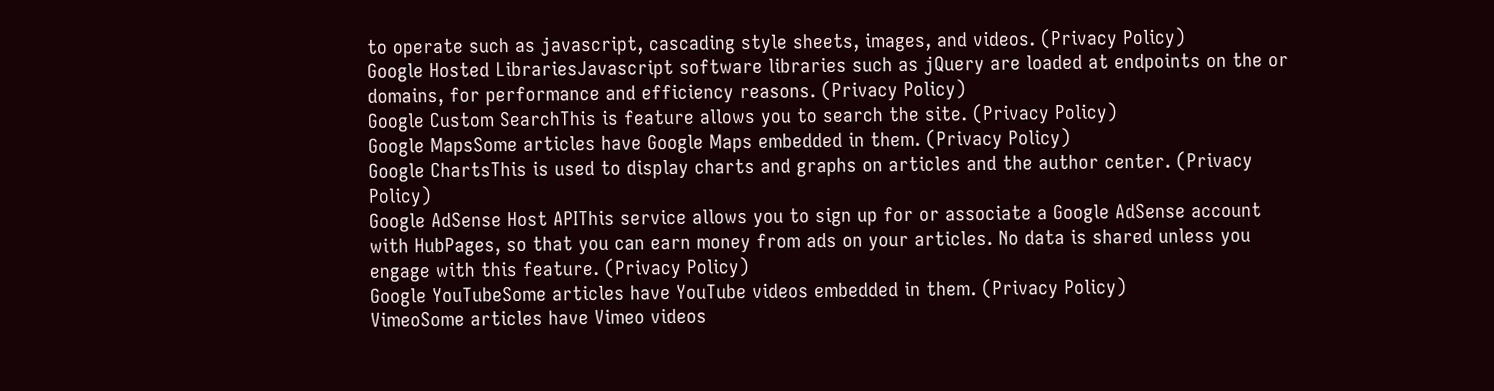to operate such as javascript, cascading style sheets, images, and videos. (Privacy Policy)
Google Hosted LibrariesJavascript software libraries such as jQuery are loaded at endpoints on the or domains, for performance and efficiency reasons. (Privacy Policy)
Google Custom SearchThis is feature allows you to search the site. (Privacy Policy)
Google MapsSome articles have Google Maps embedded in them. (Privacy Policy)
Google ChartsThis is used to display charts and graphs on articles and the author center. (Privacy Policy)
Google AdSense Host APIThis service allows you to sign up for or associate a Google AdSense account with HubPages, so that you can earn money from ads on your articles. No data is shared unless you engage with this feature. (Privacy Policy)
Google YouTubeSome articles have YouTube videos embedded in them. (Privacy Policy)
VimeoSome articles have Vimeo videos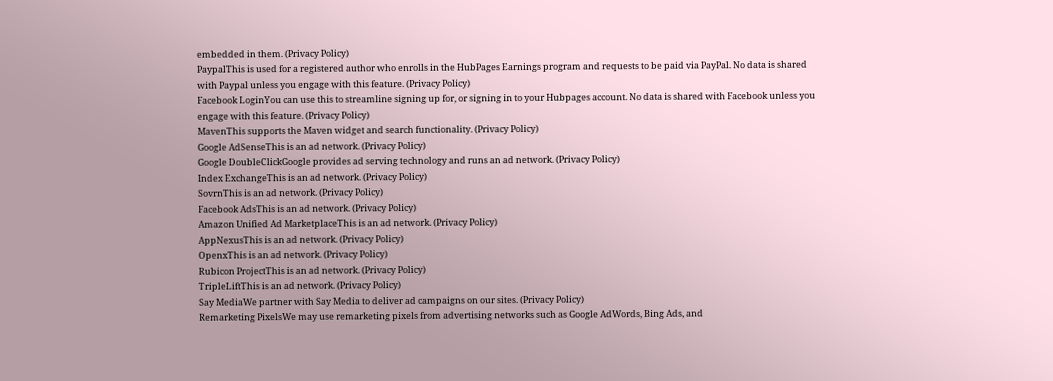embedded in them. (Privacy Policy)
PaypalThis is used for a registered author who enrolls in the HubPages Earnings program and requests to be paid via PayPal. No data is shared with Paypal unless you engage with this feature. (Privacy Policy)
Facebook LoginYou can use this to streamline signing up for, or signing in to your Hubpages account. No data is shared with Facebook unless you engage with this feature. (Privacy Policy)
MavenThis supports the Maven widget and search functionality. (Privacy Policy)
Google AdSenseThis is an ad network. (Privacy Policy)
Google DoubleClickGoogle provides ad serving technology and runs an ad network. (Privacy Policy)
Index ExchangeThis is an ad network. (Privacy Policy)
SovrnThis is an ad network. (Privacy Policy)
Facebook AdsThis is an ad network. (Privacy Policy)
Amazon Unified Ad MarketplaceThis is an ad network. (Privacy Policy)
AppNexusThis is an ad network. (Privacy Policy)
OpenxThis is an ad network. (Privacy Policy)
Rubicon ProjectThis is an ad network. (Privacy Policy)
TripleLiftThis is an ad network. (Privacy Policy)
Say MediaWe partner with Say Media to deliver ad campaigns on our sites. (Privacy Policy)
Remarketing PixelsWe may use remarketing pixels from advertising networks such as Google AdWords, Bing Ads, and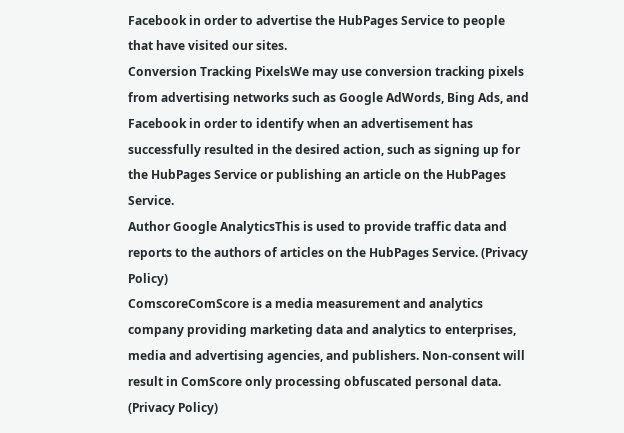Facebook in order to advertise the HubPages Service to people that have visited our sites.
Conversion Tracking PixelsWe may use conversion tracking pixels from advertising networks such as Google AdWords, Bing Ads, and Facebook in order to identify when an advertisement has successfully resulted in the desired action, such as signing up for the HubPages Service or publishing an article on the HubPages Service.
Author Google AnalyticsThis is used to provide traffic data and reports to the authors of articles on the HubPages Service. (Privacy Policy)
ComscoreComScore is a media measurement and analytics company providing marketing data and analytics to enterprises, media and advertising agencies, and publishers. Non-consent will result in ComScore only processing obfuscated personal data. (Privacy Policy)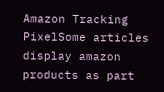Amazon Tracking PixelSome articles display amazon products as part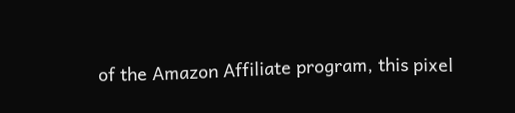of the Amazon Affiliate program, this pixel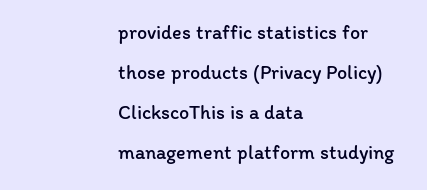provides traffic statistics for those products (Privacy Policy)
ClickscoThis is a data management platform studying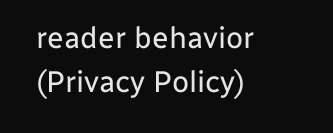reader behavior (Privacy Policy)